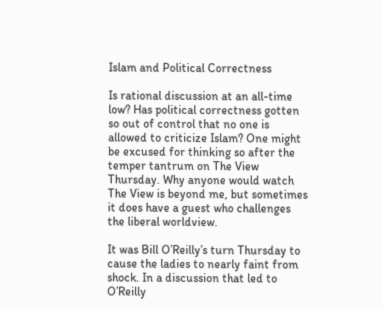Islam and Political Correctness

Is rational discussion at an all-time low? Has political correctness gotten so out of control that no one is allowed to criticize Islam? One might be excused for thinking so after the temper tantrum on The View Thursday. Why anyone would watch The View is beyond me, but sometimes it does have a guest who challenges the liberal worldview.

It was Bill O’Reilly’s turn Thursday to cause the ladies to nearly faint from shock. In a discussion that led to O’Reilly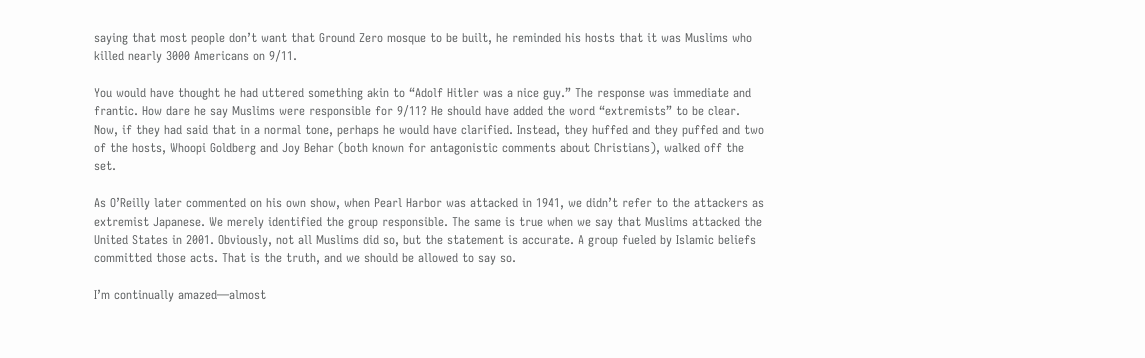saying that most people don’t want that Ground Zero mosque to be built, he reminded his hosts that it was Muslims who killed nearly 3000 Americans on 9/11.

You would have thought he had uttered something akin to “Adolf Hitler was a nice guy.” The response was immediate and frantic. How dare he say Muslims were responsible for 9/11? He should have added the word “extremists” to be clear. Now, if they had said that in a normal tone, perhaps he would have clarified. Instead, they huffed and they puffed and two of the hosts, Whoopi Goldberg and Joy Behar (both known for antagonistic comments about Christians), walked off the set.

As O’Reilly later commented on his own show, when Pearl Harbor was attacked in 1941, we didn’t refer to the attackers as extremist Japanese. We merely identified the group responsible. The same is true when we say that Muslims attacked the United States in 2001. Obviously, not all Muslims did so, but the statement is accurate. A group fueled by Islamic beliefs committed those acts. That is the truth, and we should be allowed to say so.

I’m continually amazed—almost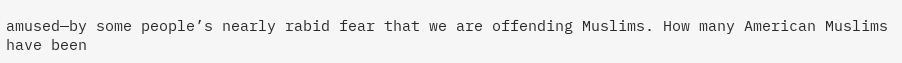amused—by some people’s nearly rabid fear that we are offending Muslims. How many American Muslims have been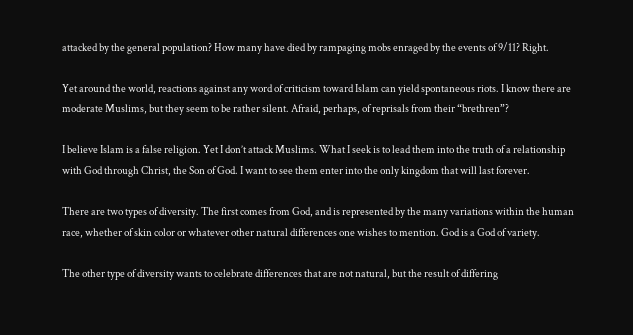attacked by the general population? How many have died by rampaging mobs enraged by the events of 9/11? Right.

Yet around the world, reactions against any word of criticism toward Islam can yield spontaneous riots. I know there are moderate Muslims, but they seem to be rather silent. Afraid, perhaps, of reprisals from their “brethren”?

I believe Islam is a false religion. Yet I don’t attack Muslims. What I seek is to lead them into the truth of a relationship with God through Christ, the Son of God. I want to see them enter into the only kingdom that will last forever.

There are two types of diversity. The first comes from God, and is represented by the many variations within the human race, whether of skin color or whatever other natural differences one wishes to mention. God is a God of variety.

The other type of diversity wants to celebrate differences that are not natural, but the result of differing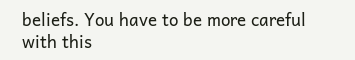beliefs. You have to be more careful with this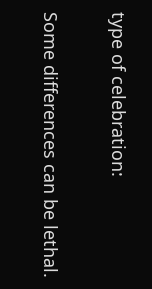type of celebration:

Some differences can be lethal.